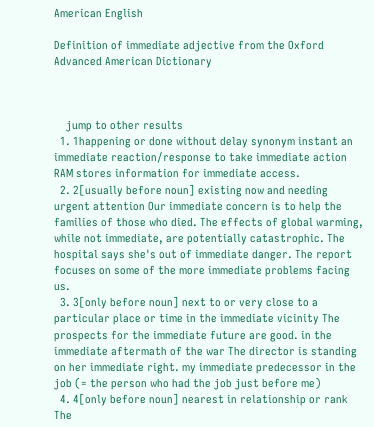American English

Definition of immediate adjective from the Oxford Advanced American Dictionary



    jump to other results
  1. 1happening or done without delay synonym instant an immediate reaction/response to take immediate action RAM stores information for immediate access.
  2. 2[usually before noun] existing now and needing urgent attention Our immediate concern is to help the families of those who died. The effects of global warming, while not immediate, are potentially catastrophic. The hospital says she's out of immediate danger. The report focuses on some of the more immediate problems facing us.
  3. 3[only before noun] next to or very close to a particular place or time in the immediate vicinity The prospects for the immediate future are good. in the immediate aftermath of the war The director is standing on her immediate right. my immediate predecessor in the job (= the person who had the job just before me)
  4. 4[only before noun] nearest in relationship or rank The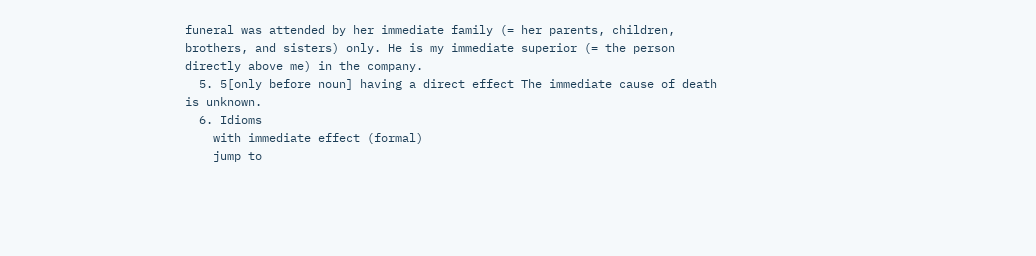funeral was attended by her immediate family (= her parents, children, brothers, and sisters) only. He is my immediate superior (= the person directly above me) in the company.
  5. 5[only before noun] having a direct effect The immediate cause of death is unknown.
  6. Idioms
    with immediate effect (formal)
    jump to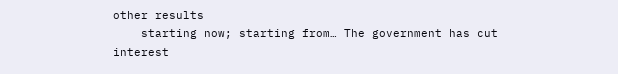other results
    starting now; starting from… The government has cut interest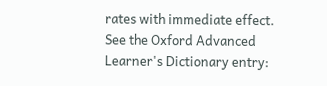rates with immediate effect.
See the Oxford Advanced Learner's Dictionary entry: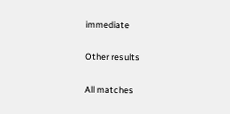immediate

Other results

All matches